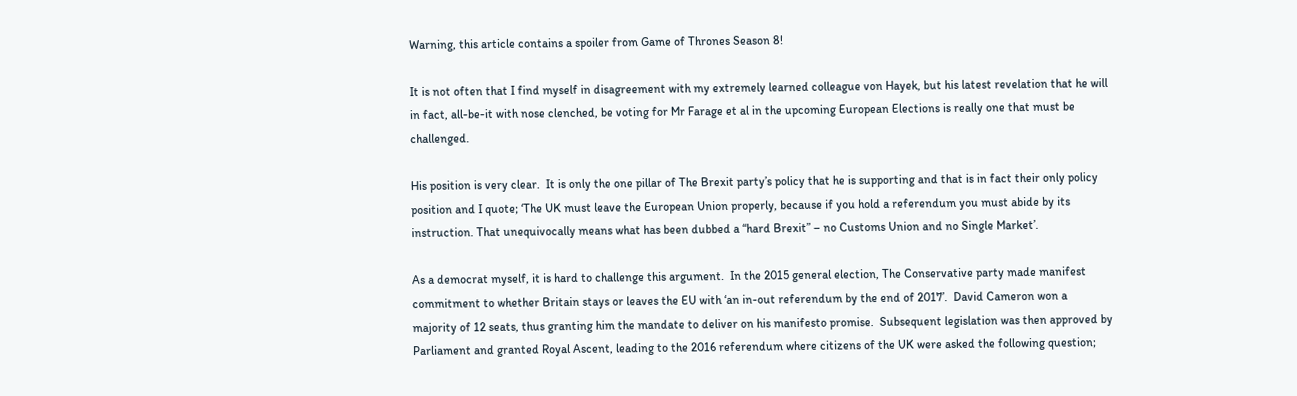Warning, this article contains a spoiler from Game of Thrones Season 8!

It is not often that I find myself in disagreement with my extremely learned colleague von Hayek, but his latest revelation that he will in fact, all-be-it with nose clenched, be voting for Mr Farage et al in the upcoming European Elections is really one that must be challenged.

His position is very clear.  It is only the one pillar of The Brexit party’s policy that he is supporting and that is in fact their only policy position and I quote; ‘The UK must leave the European Union properly, because if you hold a referendum you must abide by its instruction. That unequivocally means what has been dubbed a “hard Brexit” – no Customs Union and no Single Market’.

As a democrat myself, it is hard to challenge this argument.  In the 2015 general election, The Conservative party made manifest commitment to whether Britain stays or leaves the EU with ‘an in-out referendum by the end of 2017’.  David Cameron won a majority of 12 seats, thus granting him the mandate to deliver on his manifesto promise.  Subsequent legislation was then approved by Parliament and granted Royal Ascent, leading to the 2016 referendum where citizens of the UK were asked the following question;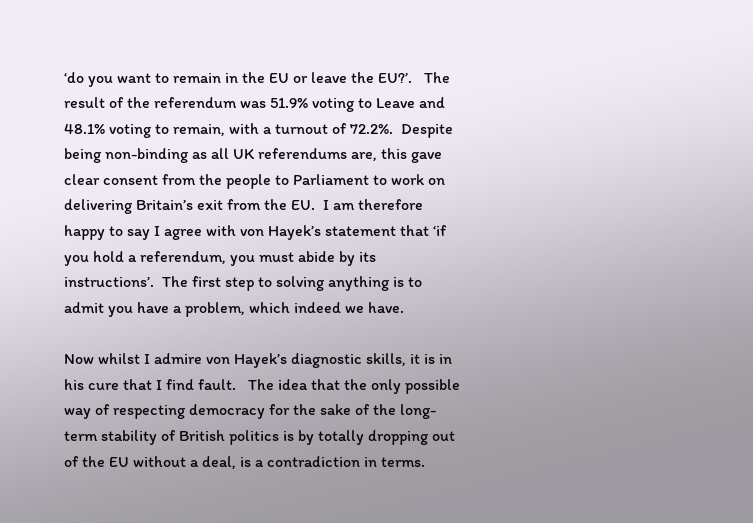‘do you want to remain in the EU or leave the EU?’.   The result of the referendum was 51.9% voting to Leave and 48.1% voting to remain, with a turnout of 72.2%.  Despite being non-binding as all UK referendums are, this gave clear consent from the people to Parliament to work on delivering Britain’s exit from the EU.  I am therefore happy to say I agree with von Hayek’s statement that ‘if you hold a referendum, you must abide by its instructions’.  The first step to solving anything is to admit you have a problem, which indeed we have.

Now whilst I admire von Hayek’s diagnostic skills, it is in his cure that I find fault.   The idea that the only possible way of respecting democracy for the sake of the long-term stability of British politics is by totally dropping out of the EU without a deal, is a contradiction in terms.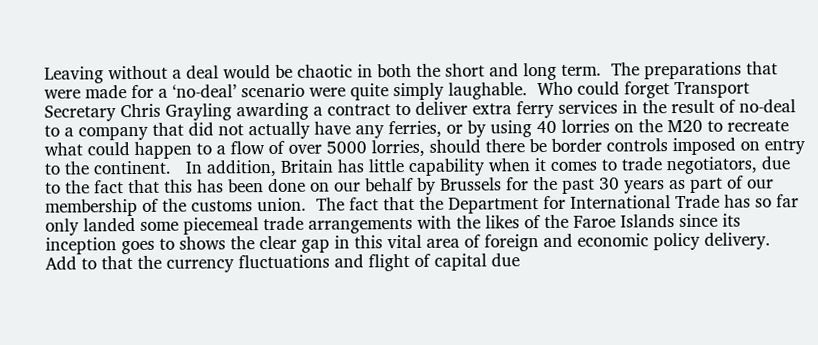Leaving without a deal would be chaotic in both the short and long term.  The preparations that were made for a ‘no-deal’ scenario were quite simply laughable.  Who could forget Transport Secretary Chris Grayling awarding a contract to deliver extra ferry services in the result of no-deal to a company that did not actually have any ferries, or by using 40 lorries on the M20 to recreate what could happen to a flow of over 5000 lorries, should there be border controls imposed on entry to the continent.   In addition, Britain has little capability when it comes to trade negotiators, due to the fact that this has been done on our behalf by Brussels for the past 30 years as part of our membership of the customs union.  The fact that the Department for International Trade has so far only landed some piecemeal trade arrangements with the likes of the Faroe Islands since its inception goes to shows the clear gap in this vital area of foreign and economic policy delivery.  Add to that the currency fluctuations and flight of capital due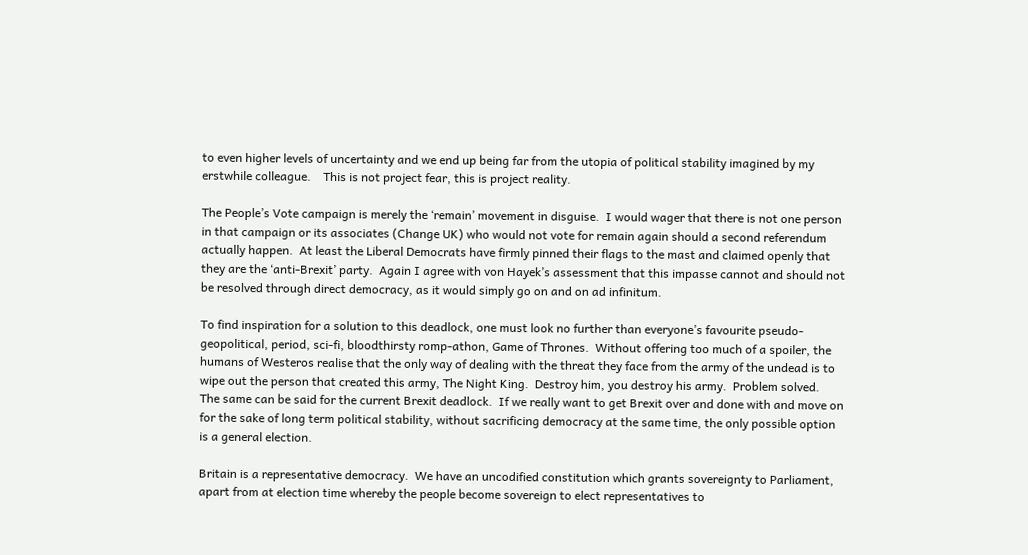to even higher levels of uncertainty and we end up being far from the utopia of political stability imagined by my erstwhile colleague.    This is not project fear, this is project reality.

The People’s Vote campaign is merely the ‘remain’ movement in disguise.  I would wager that there is not one person in that campaign or its associates (Change UK) who would not vote for remain again should a second referendum actually happen.  At least the Liberal Democrats have firmly pinned their flags to the mast and claimed openly that they are the ‘anti-Brexit’ party.  Again I agree with von Hayek’s assessment that this impasse cannot and should not be resolved through direct democracy, as it would simply go on and on ad infinitum.

To find inspiration for a solution to this deadlock, one must look no further than everyone’s favourite pseudo-geopolitical, period, sci-fi, bloodthirsty romp-athon, Game of Thrones.  Without offering too much of a spoiler, the humans of Westeros realise that the only way of dealing with the threat they face from the army of the undead is to wipe out the person that created this army, The Night King.  Destroy him, you destroy his army.  Problem solved.  The same can be said for the current Brexit deadlock.  If we really want to get Brexit over and done with and move on for the sake of long term political stability, without sacrificing democracy at the same time, the only possible option is a general election.

Britain is a representative democracy.  We have an uncodified constitution which grants sovereignty to Parliament, apart from at election time whereby the people become sovereign to elect representatives to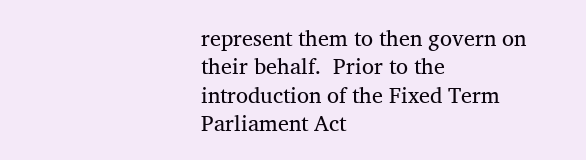represent them to then govern on their behalf.  Prior to the introduction of the Fixed Term Parliament Act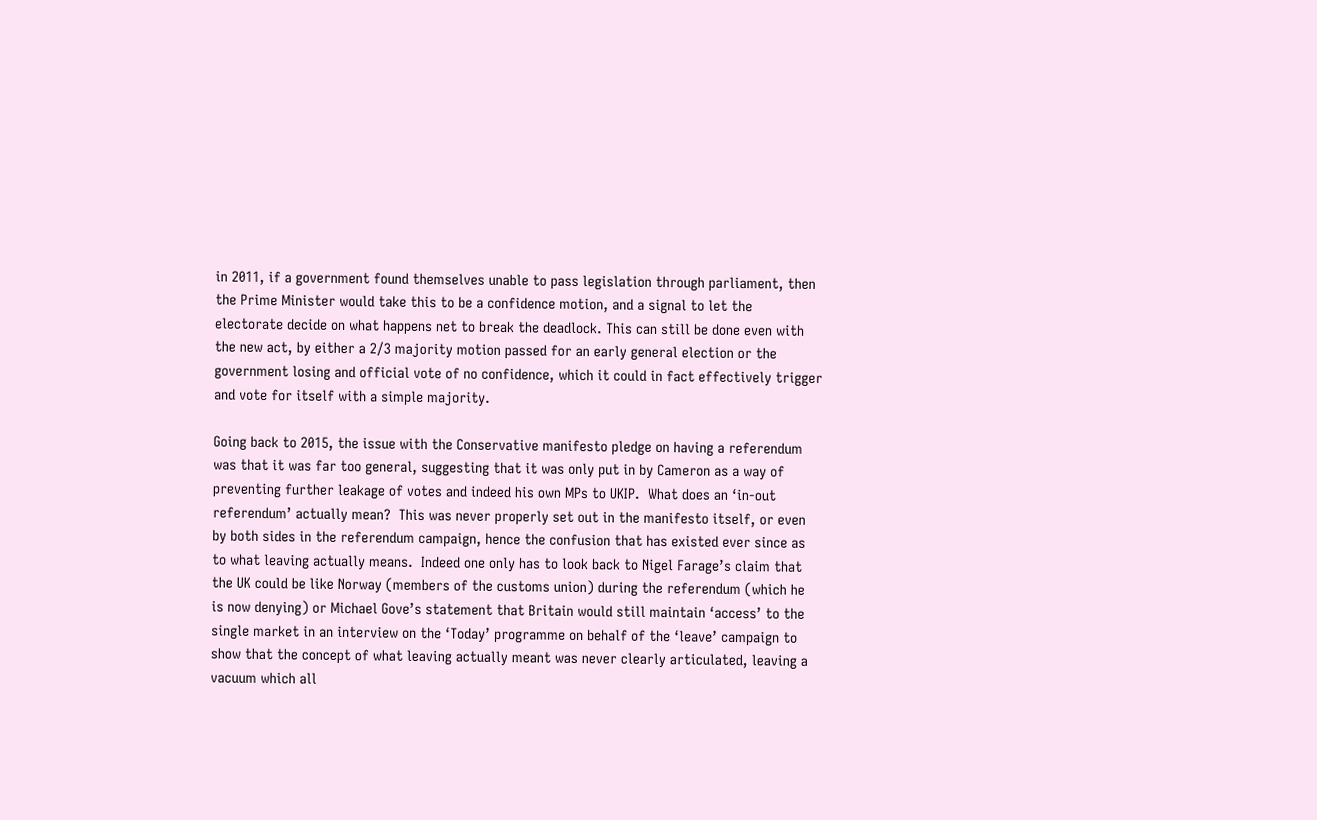in 2011, if a government found themselves unable to pass legislation through parliament, then the Prime Minister would take this to be a confidence motion, and a signal to let the electorate decide on what happens net to break the deadlock. This can still be done even with the new act, by either a 2/3 majority motion passed for an early general election or the government losing and official vote of no confidence, which it could in fact effectively trigger and vote for itself with a simple majority.

Going back to 2015, the issue with the Conservative manifesto pledge on having a referendum was that it was far too general, suggesting that it was only put in by Cameron as a way of preventing further leakage of votes and indeed his own MPs to UKIP.  What does an ‘in-out referendum’ actually mean?  This was never properly set out in the manifesto itself, or even by both sides in the referendum campaign, hence the confusion that has existed ever since as to what leaving actually means.  Indeed one only has to look back to Nigel Farage’s claim that the UK could be like Norway (members of the customs union) during the referendum (which he is now denying) or Michael Gove’s statement that Britain would still maintain ‘access’ to the single market in an interview on the ‘Today’ programme on behalf of the ‘leave’ campaign to show that the concept of what leaving actually meant was never clearly articulated, leaving a vacuum which all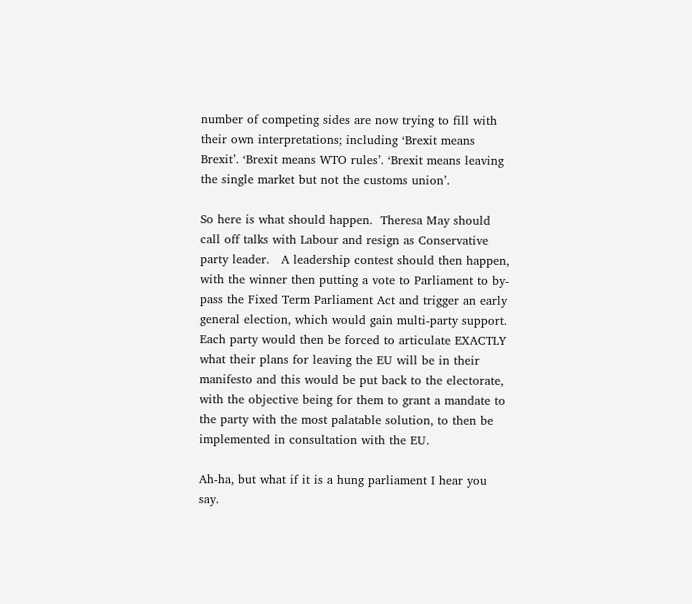number of competing sides are now trying to fill with their own interpretations; including ‘Brexit means Brexit’. ‘Brexit means WTO rules’. ‘Brexit means leaving the single market but not the customs union’.

So here is what should happen.  Theresa May should call off talks with Labour and resign as Conservative party leader.   A leadership contest should then happen, with the winner then putting a vote to Parliament to by-pass the Fixed Term Parliament Act and trigger an early general election, which would gain multi-party support.  Each party would then be forced to articulate EXACTLY what their plans for leaving the EU will be in their manifesto and this would be put back to the electorate, with the objective being for them to grant a mandate to the party with the most palatable solution, to then be implemented in consultation with the EU.

Ah-ha, but what if it is a hung parliament I hear you say.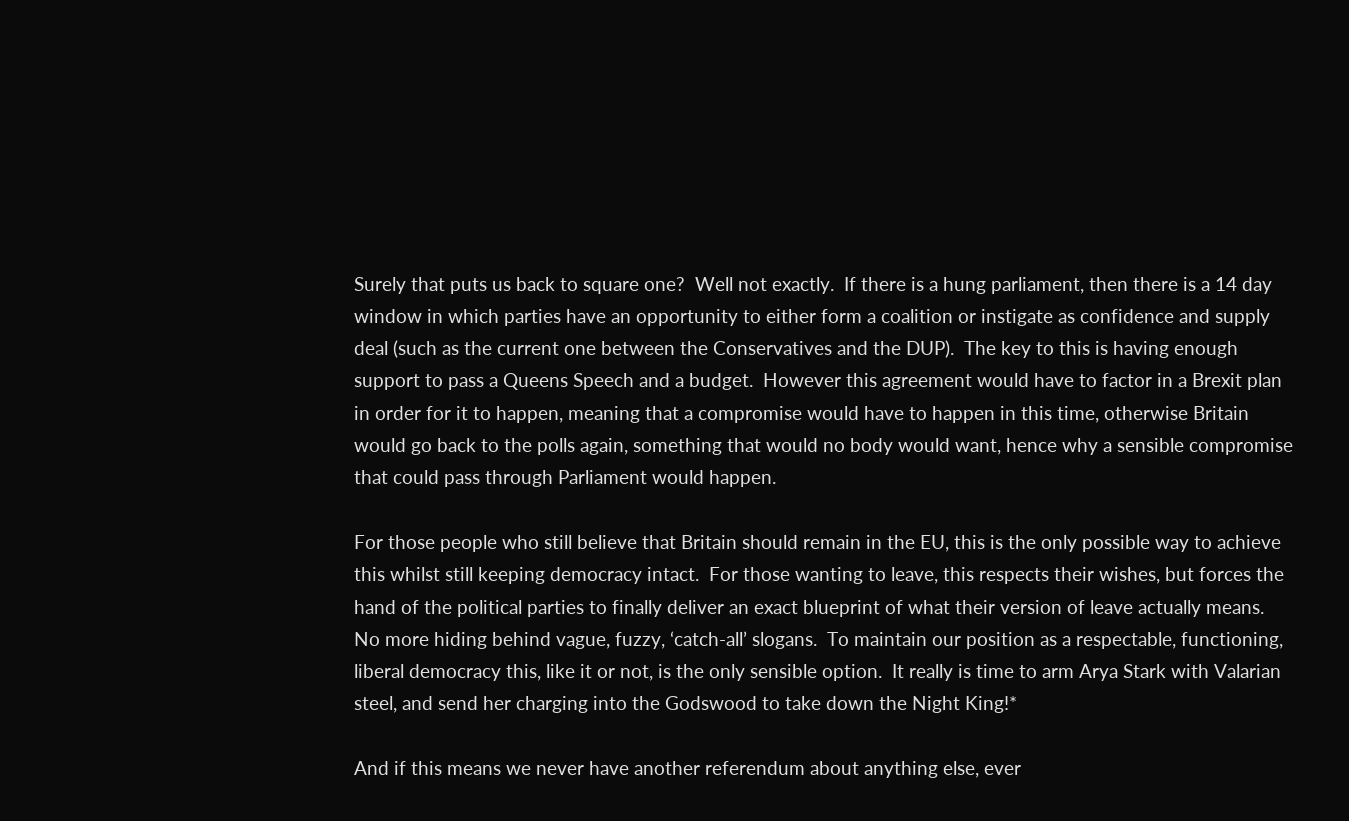Surely that puts us back to square one?  Well not exactly.  If there is a hung parliament, then there is a 14 day window in which parties have an opportunity to either form a coalition or instigate as confidence and supply deal (such as the current one between the Conservatives and the DUP).  The key to this is having enough support to pass a Queens Speech and a budget.  However this agreement would have to factor in a Brexit plan in order for it to happen, meaning that a compromise would have to happen in this time, otherwise Britain would go back to the polls again, something that would no body would want, hence why a sensible compromise that could pass through Parliament would happen.

For those people who still believe that Britain should remain in the EU, this is the only possible way to achieve this whilst still keeping democracy intact.  For those wanting to leave, this respects their wishes, but forces the hand of the political parties to finally deliver an exact blueprint of what their version of leave actually means.  No more hiding behind vague, fuzzy, ‘catch-all’ slogans.  To maintain our position as a respectable, functioning, liberal democracy this, like it or not, is the only sensible option.  It really is time to arm Arya Stark with Valarian steel, and send her charging into the Godswood to take down the Night King!*

And if this means we never have another referendum about anything else, ever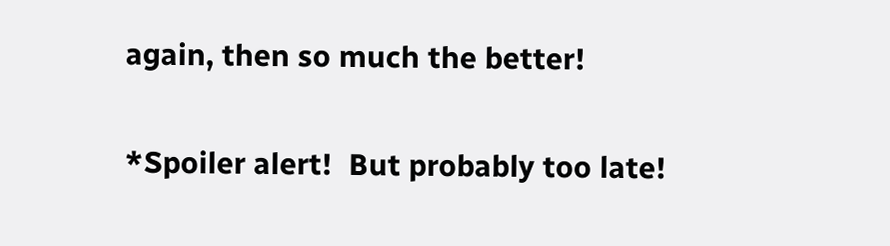again, then so much the better!


*Spoiler alert!  But probably too late!